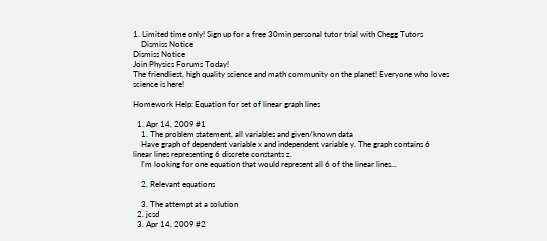1. Limited time only! Sign up for a free 30min personal tutor trial with Chegg Tutors
    Dismiss Notice
Dismiss Notice
Join Physics Forums Today!
The friendliest, high quality science and math community on the planet! Everyone who loves science is here!

Homework Help: Equation for set of linear graph lines

  1. Apr 14, 2009 #1
    1. The problem statement, all variables and given/known data
    Have graph of dependent variable x and independent variable y. The graph contains 6 linear lines representing 6 discrete constants z.
    I'm looking for one equation that would represent all 6 of the linear lines...

    2. Relevant equations

    3. The attempt at a solution
  2. jcsd
  3. Apr 14, 2009 #2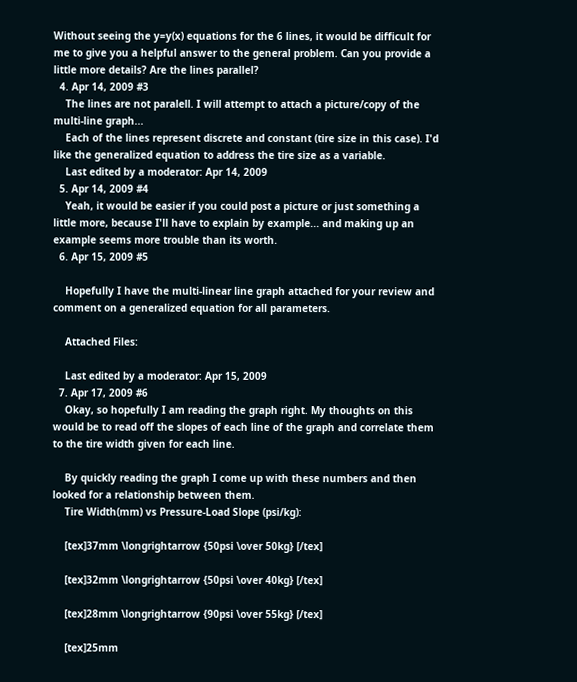Without seeing the y=y(x) equations for the 6 lines, it would be difficult for me to give you a helpful answer to the general problem. Can you provide a little more details? Are the lines parallel?
  4. Apr 14, 2009 #3
    The lines are not paralell. I will attempt to attach a picture/copy of the multi-line graph...
    Each of the lines represent discrete and constant (tire size in this case). I'd like the generalized equation to address the tire size as a variable.
    Last edited by a moderator: Apr 14, 2009
  5. Apr 14, 2009 #4
    Yeah, it would be easier if you could post a picture or just something a little more, because I'll have to explain by example... and making up an example seems more trouble than its worth.
  6. Apr 15, 2009 #5

    Hopefully I have the multi-linear line graph attached for your review and comment on a generalized equation for all parameters.

    Attached Files:

    Last edited by a moderator: Apr 15, 2009
  7. Apr 17, 2009 #6
    Okay, so hopefully I am reading the graph right. My thoughts on this would be to read off the slopes of each line of the graph and correlate them to the tire width given for each line.

    By quickly reading the graph I come up with these numbers and then looked for a relationship between them.
    Tire Width(mm) vs Pressure-Load Slope (psi/kg):

    [tex]37mm \longrightarrow {50psi \over 50kg} [/tex]

    [tex]32mm \longrightarrow {50psi \over 40kg} [/tex]

    [tex]28mm \longrightarrow {90psi \over 55kg} [/tex]

    [tex]25mm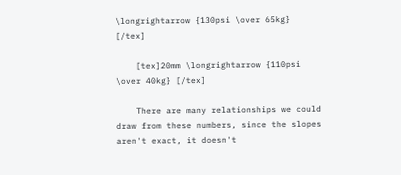\longrightarrow {130psi \over 65kg} [/tex]

    [tex]20mm \longrightarrow {110psi \over 40kg} [/tex]

    There are many relationships we could draw from these numbers, since the slopes aren't exact, it doesn't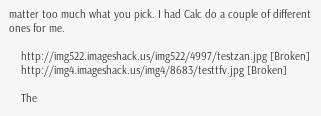matter too much what you pick. I had Calc do a couple of different ones for me.

    http://img522.imageshack.us/img522/4997/testzan.jpg [Broken]
    http://img4.imageshack.us/img4/8683/testtfv.jpg [Broken]

    The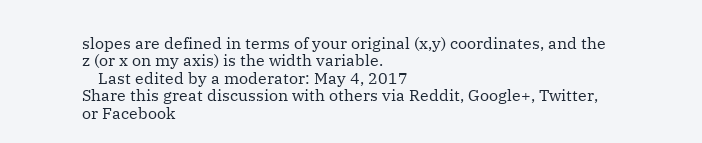slopes are defined in terms of your original (x,y) coordinates, and the z (or x on my axis) is the width variable.
    Last edited by a moderator: May 4, 2017
Share this great discussion with others via Reddit, Google+, Twitter, or Facebook